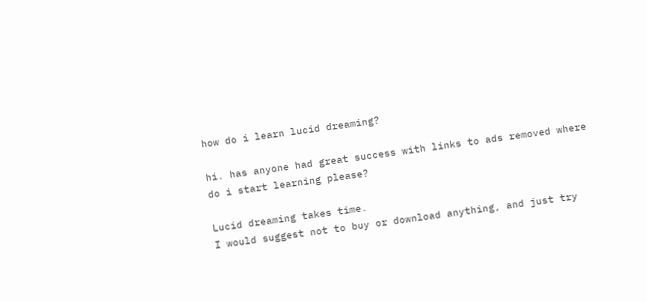how do i learn lucid dreaming?

hi. has anyone had great success with links to ads removed where do i start learning please?

Lucid dreaming takes time.
I would suggest not to buy or download anything, and just try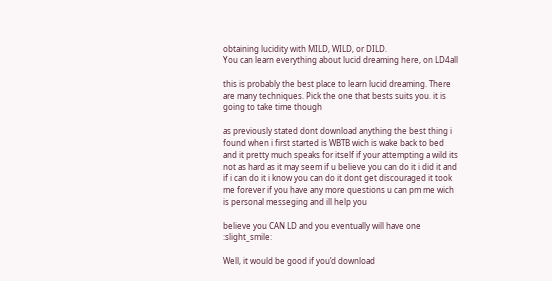obtaining lucidity with MILD, WILD, or DILD.
You can learn everything about lucid dreaming here, on LD4all

this is probably the best place to learn lucid dreaming. There are many techniques. Pick the one that bests suits you. it is going to take time though

as previously stated dont download anything the best thing i found when i first started is WBTB wich is wake back to bed and it pretty much speaks for itself if your attempting a wild its not as hard as it may seem if u believe you can do it i did it and if i can do it i know you can do it dont get discouraged it took me forever if you have any more questions u can pm me wich is personal messeging and ill help you

believe you CAN LD and you eventually will have one :slight_smile:

Well, it would be good if you’d download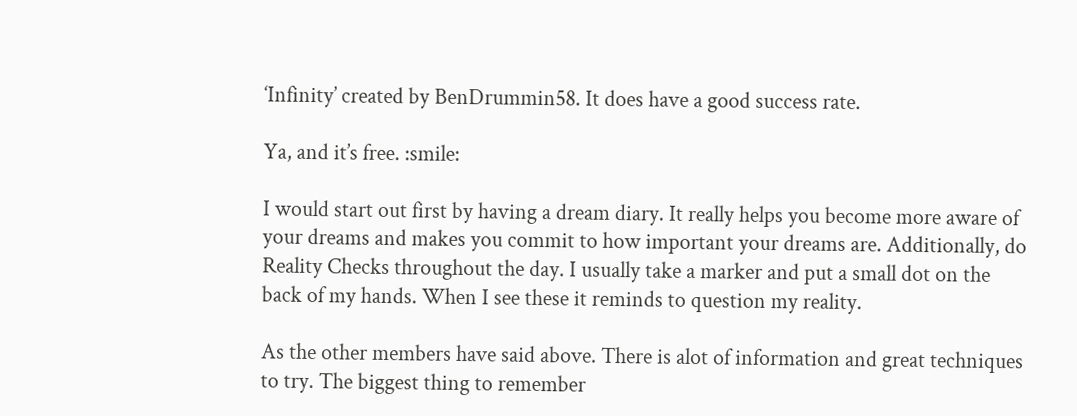‘Infinity’ created by BenDrummin58. It does have a good success rate.

Ya, and it’s free. :smile:

I would start out first by having a dream diary. It really helps you become more aware of your dreams and makes you commit to how important your dreams are. Additionally, do Reality Checks throughout the day. I usually take a marker and put a small dot on the back of my hands. When I see these it reminds to question my reality.

As the other members have said above. There is alot of information and great techniques to try. The biggest thing to remember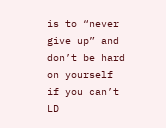is to “never give up” and don’t be hard on yourself if you can’t LD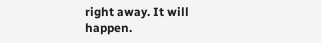right away. It will happen.